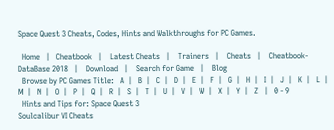Space Quest 3 Cheats, Codes, Hints and Walkthroughs for PC Games.

  Home   |   Cheatbook   |    Latest Cheats   |    Trainers   |    Cheats   |    Cheatbook-DataBase 2018   |    Download   |    Search for Game   |    Blog
  Browse by PC Games Title:   A  |   B  |   C  |   D  |   E  |   F  |   G  |   H  |   I  |   J  |   K  |   L  |   M  |   N  |   O  |   P  |   Q  |   R  |   S  |   T  |   U  |   V  |   W  |   X  |   Y  |   Z   |   0 - 9
  Hints and Tips for: Space Quest 3
Soulcalibur VI Cheats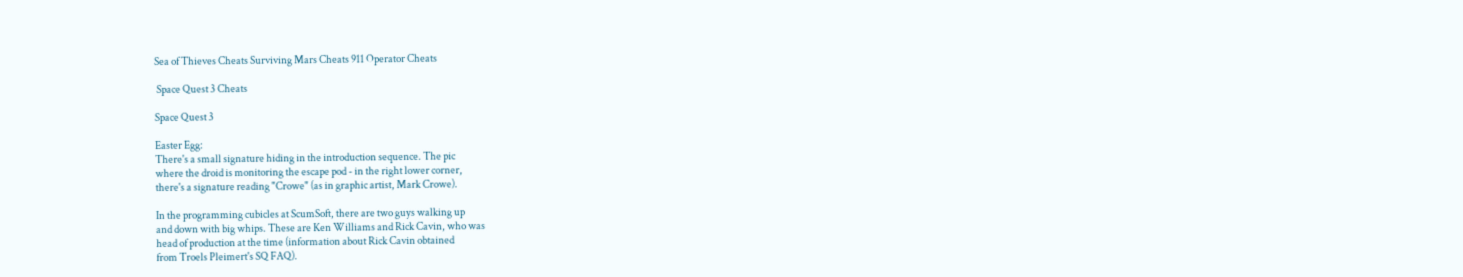Sea of Thieves Cheats Surviving Mars Cheats 911 Operator Cheats

 Space Quest 3 Cheats

Space Quest 3

Easter Egg:
There's a small signature hiding in the introduction sequence. The pic
where the droid is monitoring the escape pod - in the right lower corner,
there's a signature reading "Crowe" (as in graphic artist, Mark Crowe).

In the programming cubicles at ScumSoft, there are two guys walking up
and down with big whips. These are Ken Williams and Rick Cavin, who was
head of production at the time (information about Rick Cavin obtained
from Troels Pleimert's SQ FAQ).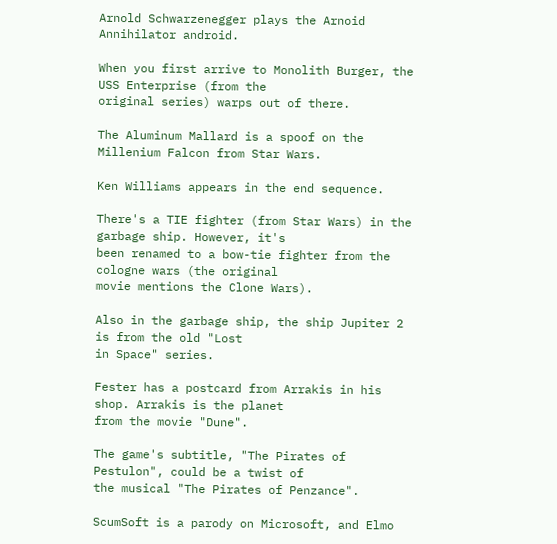Arnold Schwarzenegger plays the Arnoid Annihilator android.

When you first arrive to Monolith Burger, the USS Enterprise (from the
original series) warps out of there.

The Aluminum Mallard is a spoof on the Millenium Falcon from Star Wars.

Ken Williams appears in the end sequence.

There's a TIE fighter (from Star Wars) in the garbage ship. However, it's
been renamed to a bow-tie fighter from the cologne wars (the original
movie mentions the Clone Wars).

Also in the garbage ship, the ship Jupiter 2 is from the old "Lost
in Space" series.

Fester has a postcard from Arrakis in his shop. Arrakis is the planet
from the movie "Dune".

The game's subtitle, "The Pirates of Pestulon", could be a twist of
the musical "The Pirates of Penzance".

ScumSoft is a parody on Microsoft, and Elmo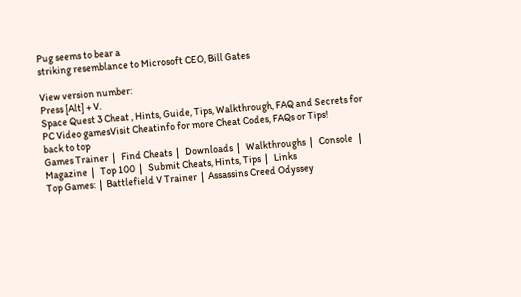Pug seems to bear a
striking resemblance to Microsoft CEO, Bill Gates

View version number:
Press [Alt] + V.
Space Quest 3 Cheat , Hints, Guide, Tips, Walkthrough, FAQ and Secrets for PC Video gamesVisit Cheatinfo for more Cheat Codes, FAQs or Tips!
back to top
Games Trainer  |   Find Cheats  |   Downloads  |   Walkthroughs  |   Console   |   Magazine  |   Top 100  |   Submit Cheats, Hints, Tips  |   Links
Top Games:  |  Battlefield V Trainer  |  Assassins Creed Odyssey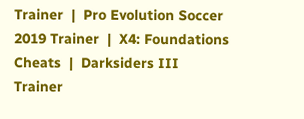Trainer  |  Pro Evolution Soccer 2019 Trainer  |  X4: Foundations Cheats  |  Darksiders III Trainer